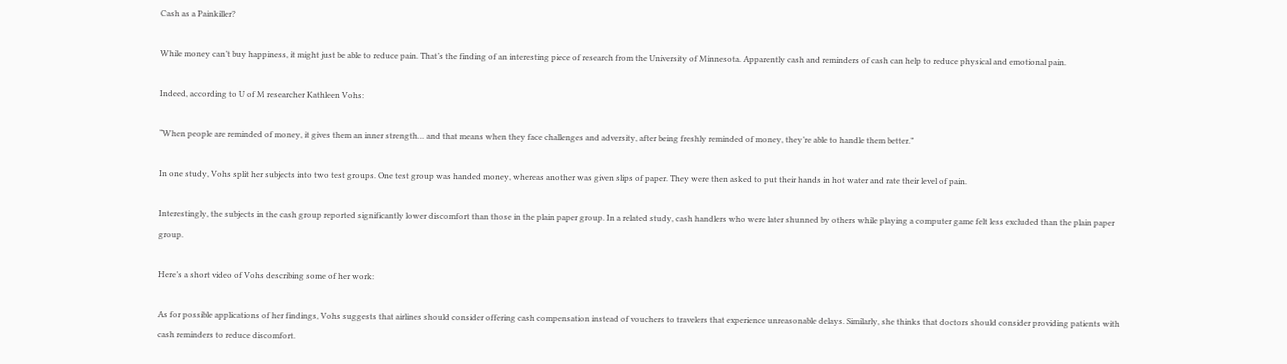Cash as a Painkiller?

While money can’t buy happiness, it might just be able to reduce pain. That’s the finding of an interesting piece of research from the University of Minnesota. Apparently cash and reminders of cash can help to reduce physical and emotional pain.

Indeed, according to U of M researcher Kathleen Vohs:

“When people are reminded of money, it gives them an inner strength… and that means when they face challenges and adversity, after being freshly reminded of money, they’re able to handle them better.”

In one study, Vohs split her subjects into two test groups. One test group was handed money, whereas another was given slips of paper. They were then asked to put their hands in hot water and rate their level of pain.

Interestingly, the subjects in the cash group reported significantly lower discomfort than those in the plain paper group. In a related study, cash handlers who were later shunned by others while playing a computer game felt less excluded than the plain paper group.

Here’s a short video of Vohs describing some of her work:

As for possible applications of her findings, Vohs suggests that airlines should consider offering cash compensation instead of vouchers to travelers that experience unreasonable delays. Similarly, she thinks that doctors should consider providing patients with cash reminders to reduce discomfort.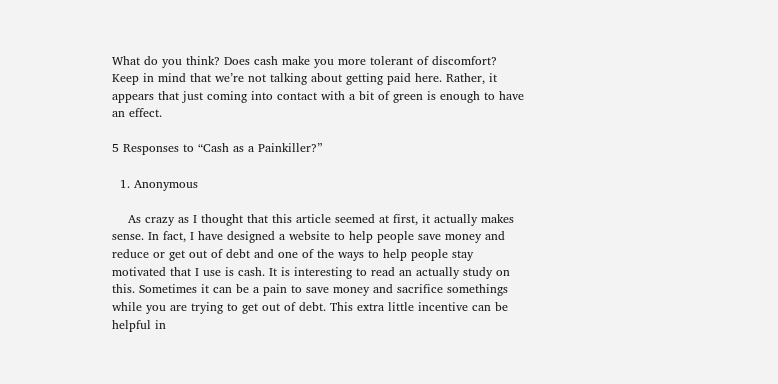What do you think? Does cash make you more tolerant of discomfort? Keep in mind that we’re not talking about getting paid here. Rather, it appears that just coming into contact with a bit of green is enough to have an effect.

5 Responses to “Cash as a Painkiller?”

  1. Anonymous

    As crazy as I thought that this article seemed at first, it actually makes sense. In fact, I have designed a website to help people save money and reduce or get out of debt and one of the ways to help people stay motivated that I use is cash. It is interesting to read an actually study on this. Sometimes it can be a pain to save money and sacrifice somethings while you are trying to get out of debt. This extra little incentive can be helpful in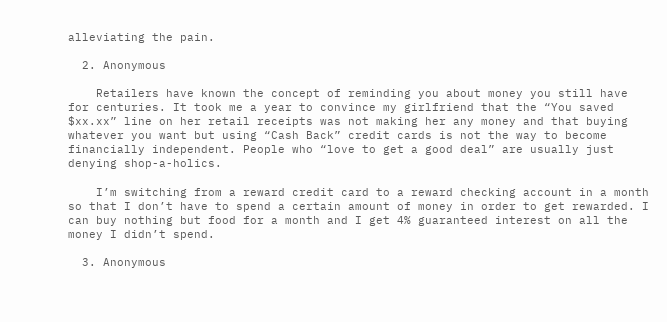alleviating the pain.

  2. Anonymous

    Retailers have known the concept of reminding you about money you still have for centuries. It took me a year to convince my girlfriend that the “You saved $xx.xx” line on her retail receipts was not making her any money and that buying whatever you want but using “Cash Back” credit cards is not the way to become financially independent. People who “love to get a good deal” are usually just denying shop-a-holics.

    I’m switching from a reward credit card to a reward checking account in a month so that I don’t have to spend a certain amount of money in order to get rewarded. I can buy nothing but food for a month and I get 4% guaranteed interest on all the money I didn’t spend.

  3. Anonymous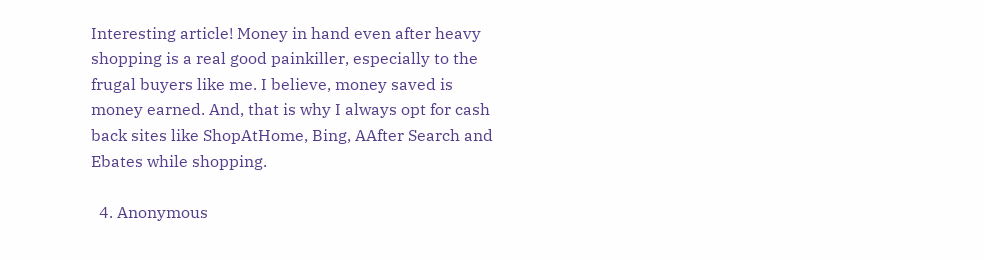Interesting article! Money in hand even after heavy shopping is a real good painkiller, especially to the frugal buyers like me. I believe, money saved is money earned. And, that is why I always opt for cash back sites like ShopAtHome, Bing, AAfter Search and Ebates while shopping.

  4. Anonymous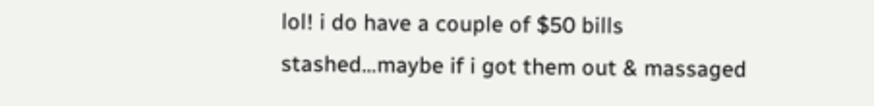lol! i do have a couple of $50 bills stashed…maybe if i got them out & massaged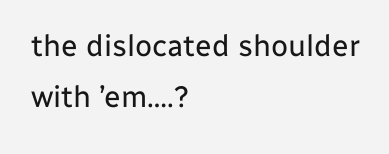the dislocated shoulder with ’em….?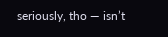seriously, tho — isn’t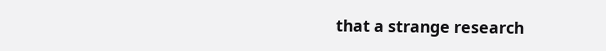that a strange research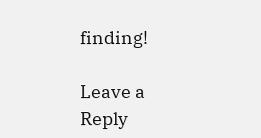finding!

Leave a Reply